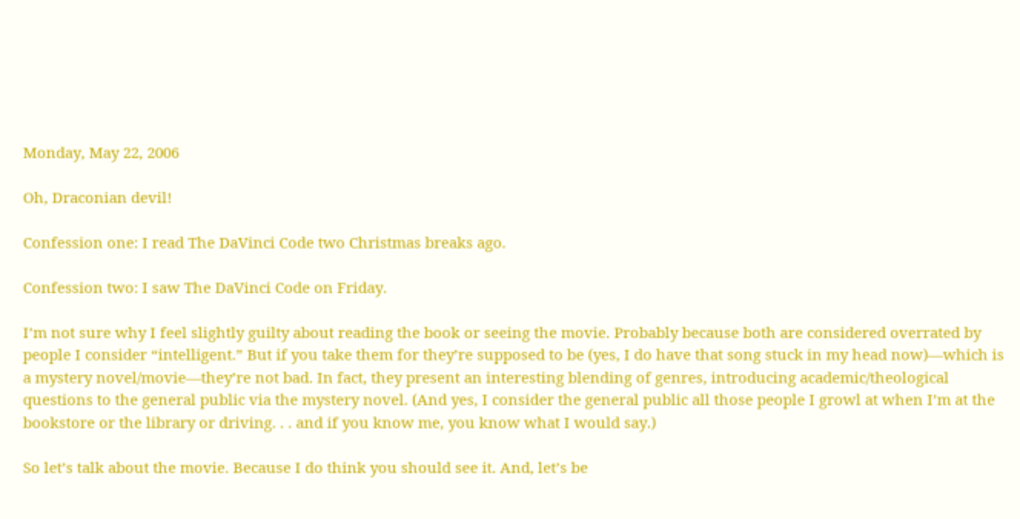Monday, May 22, 2006

Oh, Draconian devil!

Confession one: I read The DaVinci Code two Christmas breaks ago.

Confession two: I saw The DaVinci Code on Friday.

I’m not sure why I feel slightly guilty about reading the book or seeing the movie. Probably because both are considered overrated by people I consider “intelligent.” But if you take them for they’re supposed to be (yes, I do have that song stuck in my head now)—which is a mystery novel/movie—they’re not bad. In fact, they present an interesting blending of genres, introducing academic/theological questions to the general public via the mystery novel. (And yes, I consider the general public all those people I growl at when I’m at the bookstore or the library or driving. . . and if you know me, you know what I would say.)

So let’s talk about the movie. Because I do think you should see it. And, let’s be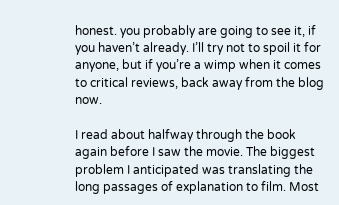honest. you probably are going to see it, if you haven’t already. I’ll try not to spoil it for anyone, but if you’re a wimp when it comes to critical reviews, back away from the blog now.

I read about halfway through the book again before I saw the movie. The biggest problem I anticipated was translating the long passages of explanation to film. Most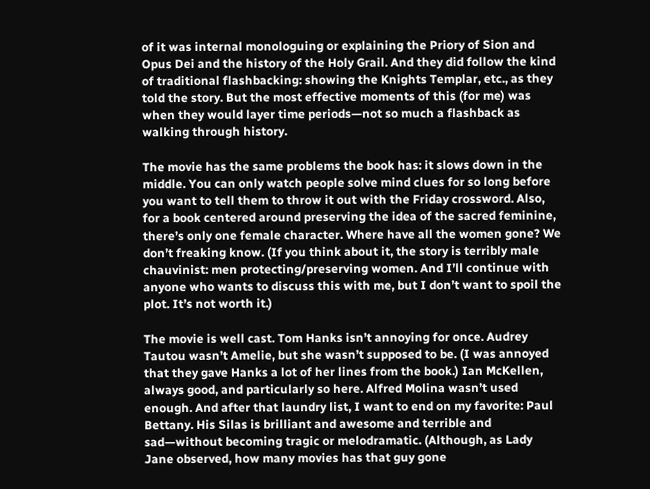of it was internal monologuing or explaining the Priory of Sion and Opus Dei and the history of the Holy Grail. And they did follow the kind of traditional flashbacking: showing the Knights Templar, etc., as they told the story. But the most effective moments of this (for me) was when they would layer time periods—not so much a flashback as walking through history.

The movie has the same problems the book has: it slows down in the middle. You can only watch people solve mind clues for so long before you want to tell them to throw it out with the Friday crossword. Also, for a book centered around preserving the idea of the sacred feminine, there’s only one female character. Where have all the women gone? We don’t freaking know. (If you think about it, the story is terribly male chauvinist: men protecting/preserving women. And I’ll continue with anyone who wants to discuss this with me, but I don’t want to spoil the plot. It’s not worth it.)

The movie is well cast. Tom Hanks isn’t annoying for once. Audrey Tautou wasn’t Amelie, but she wasn’t supposed to be. (I was annoyed that they gave Hanks a lot of her lines from the book.) Ian McKellen, always good, and particularly so here. Alfred Molina wasn’t used enough. And after that laundry list, I want to end on my favorite: Paul Bettany. His Silas is brilliant and awesome and terrible and sad—without becoming tragic or melodramatic. (Although, as Lady Jane observed, how many movies has that guy gone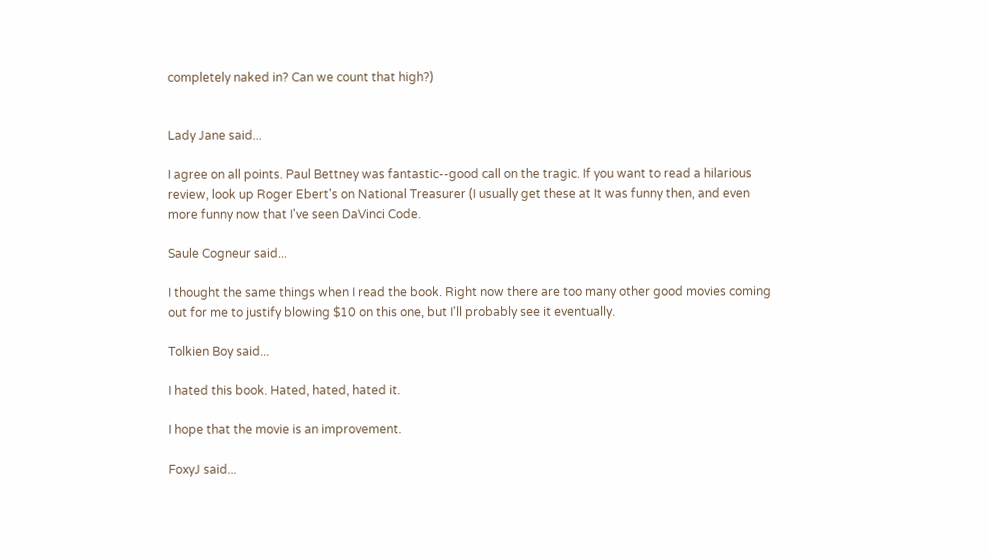completely naked in? Can we count that high?)


Lady Jane said...

I agree on all points. Paul Bettney was fantastic--good call on the tragic. If you want to read a hilarious review, look up Roger Ebert's on National Treasurer (I usually get these at It was funny then, and even more funny now that I've seen DaVinci Code.

Saule Cogneur said...

I thought the same things when I read the book. Right now there are too many other good movies coming out for me to justify blowing $10 on this one, but I'll probably see it eventually.

Tolkien Boy said...

I hated this book. Hated, hated, hated it.

I hope that the movie is an improvement.

FoxyJ said...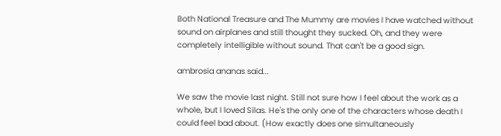Both National Treasure and The Mummy are movies I have watched without sound on airplanes and still thought they sucked. Oh, and they were completely intelligible without sound. That can't be a good sign.

ambrosia ananas said...

We saw the movie last night. Still not sure how I feel about the work as a whole, but I loved Silas. He's the only one of the characters whose death I could feel bad about. (How exactly does one simultaneously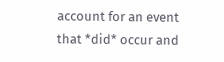account for an event that *did* occur and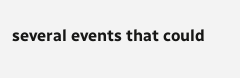several events that could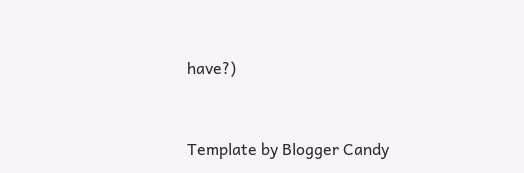have?)


Template by Blogger Candy